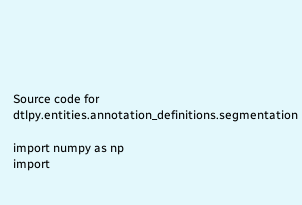Source code for dtlpy.entities.annotation_definitions.segmentation

import numpy as np
import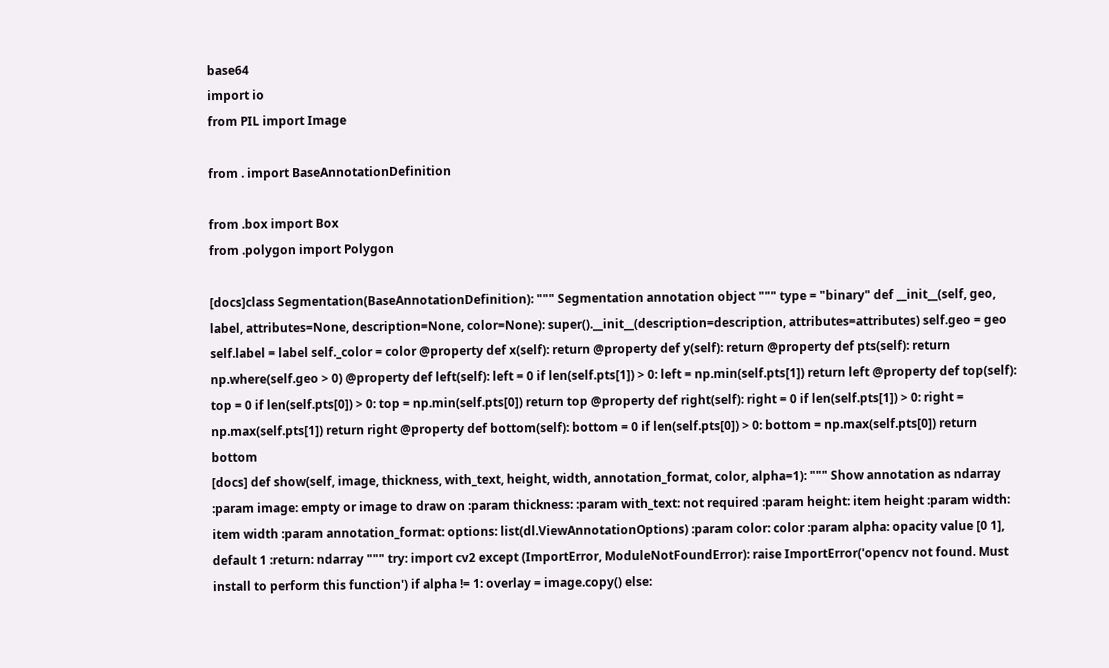base64
import io
from PIL import Image

from . import BaseAnnotationDefinition

from .box import Box
from .polygon import Polygon

[docs]class Segmentation(BaseAnnotationDefinition): """ Segmentation annotation object """ type = "binary" def __init__(self, geo, label, attributes=None, description=None, color=None): super().__init__(description=description, attributes=attributes) self.geo = geo self.label = label self._color = color @property def x(self): return @property def y(self): return @property def pts(self): return np.where(self.geo > 0) @property def left(self): left = 0 if len(self.pts[1]) > 0: left = np.min(self.pts[1]) return left @property def top(self): top = 0 if len(self.pts[0]) > 0: top = np.min(self.pts[0]) return top @property def right(self): right = 0 if len(self.pts[1]) > 0: right = np.max(self.pts[1]) return right @property def bottom(self): bottom = 0 if len(self.pts[0]) > 0: bottom = np.max(self.pts[0]) return bottom
[docs] def show(self, image, thickness, with_text, height, width, annotation_format, color, alpha=1): """ Show annotation as ndarray :param image: empty or image to draw on :param thickness: :param with_text: not required :param height: item height :param width: item width :param annotation_format: options: list(dl.ViewAnnotationOptions) :param color: color :param alpha: opacity value [0 1], default 1 :return: ndarray """ try: import cv2 except (ImportError, ModuleNotFoundError): raise ImportError('opencv not found. Must install to perform this function') if alpha != 1: overlay = image.copy() else: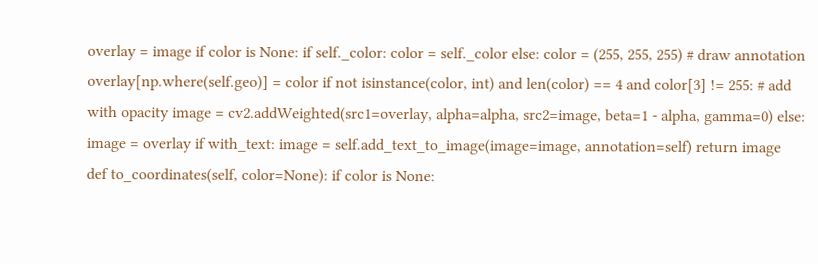overlay = image if color is None: if self._color: color = self._color else: color = (255, 255, 255) # draw annotation overlay[np.where(self.geo)] = color if not isinstance(color, int) and len(color) == 4 and color[3] != 255: # add with opacity image = cv2.addWeighted(src1=overlay, alpha=alpha, src2=image, beta=1 - alpha, gamma=0) else: image = overlay if with_text: image = self.add_text_to_image(image=image, annotation=self) return image
def to_coordinates(self, color=None): if color is None: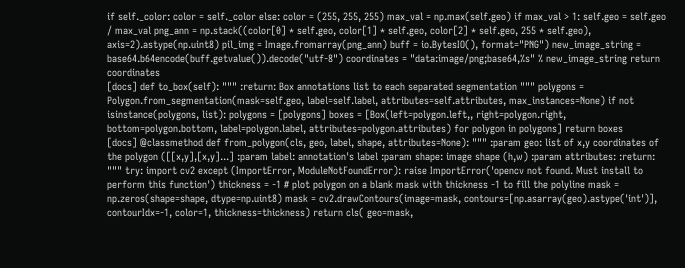if self._color: color = self._color else: color = (255, 255, 255) max_val = np.max(self.geo) if max_val > 1: self.geo = self.geo / max_val png_ann = np.stack((color[0] * self.geo, color[1] * self.geo, color[2] * self.geo, 255 * self.geo), axis=2).astype(np.uint8) pil_img = Image.fromarray(png_ann) buff = io.BytesIO(), format="PNG") new_image_string = base64.b64encode(buff.getvalue()).decode("utf-8") coordinates = "data:image/png;base64,%s" % new_image_string return coordinates
[docs] def to_box(self): """ :return: Box annotations list to each separated segmentation """ polygons = Polygon.from_segmentation(mask=self.geo, label=self.label, attributes=self.attributes, max_instances=None) if not isinstance(polygons, list): polygons = [polygons] boxes = [Box(left=polygon.left,, right=polygon.right, bottom=polygon.bottom, label=polygon.label, attributes=polygon.attributes) for polygon in polygons] return boxes
[docs] @classmethod def from_polygon(cls, geo, label, shape, attributes=None): """ :param geo: list of x,y coordinates of the polygon ([[x,y],[x,y]...] :param label: annotation's label :param shape: image shape (h,w) :param attributes: :return: """ try: import cv2 except (ImportError, ModuleNotFoundError): raise ImportError('opencv not found. Must install to perform this function') thickness = -1 # plot polygon on a blank mask with thickness -1 to fill the polyline mask = np.zeros(shape=shape, dtype=np.uint8) mask = cv2.drawContours(image=mask, contours=[np.asarray(geo).astype('int')], contourIdx=-1, color=1, thickness=thickness) return cls( geo=mask,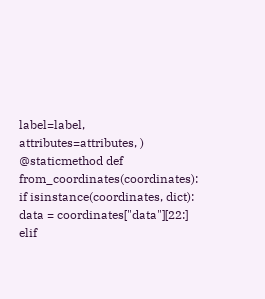label=label, attributes=attributes, )
@staticmethod def from_coordinates(coordinates): if isinstance(coordinates, dict): data = coordinates["data"][22:] elif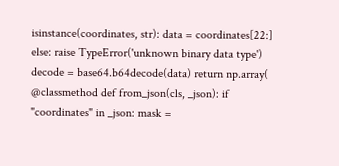isinstance(coordinates, str): data = coordinates[22:] else: raise TypeError('unknown binary data type') decode = base64.b64decode(data) return np.array( @classmethod def from_json(cls, _json): if "coordinates" in _json: mask =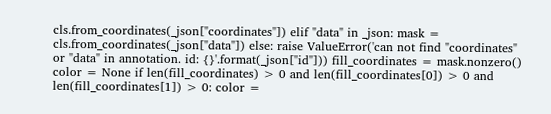cls.from_coordinates(_json["coordinates"]) elif "data" in _json: mask = cls.from_coordinates(_json["data"]) else: raise ValueError('can not find "coordinates" or "data" in annotation. id: {}'.format(_json["id"])) fill_coordinates = mask.nonzero() color = None if len(fill_coordinates) > 0 and len(fill_coordinates[0]) > 0 and len(fill_coordinates[1]) > 0: color =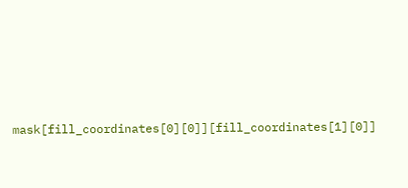mask[fill_coordinates[0][0]][fill_coordinates[1][0]]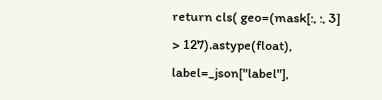return cls( geo=(mask[:, :, 3] > 127).astype(float), label=_json["label"],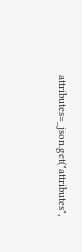attributes=_json.get("attributes",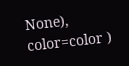None), color=color )